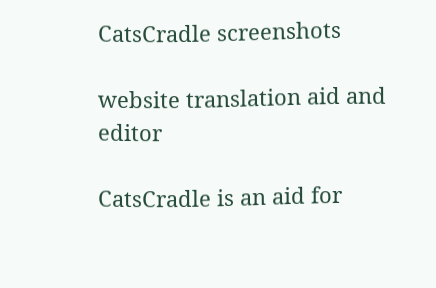CatsCradle screenshots

website translation aid and editor

CatsCradle is an aid for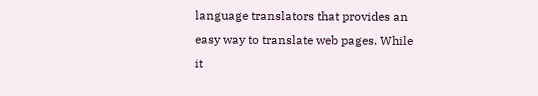language translators that provides an easy way to translate web pages. While it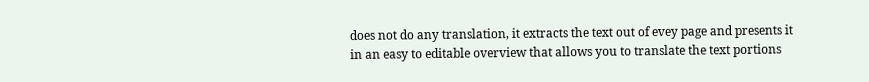does not do any translation, it extracts the text out of evey page and presents it in an easy to editable overview that allows you to translate the text portions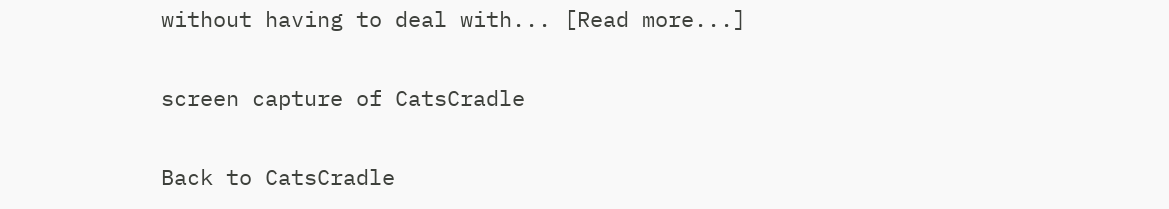without having to deal with... [Read more...]

screen capture of CatsCradle

Back to CatsCradle